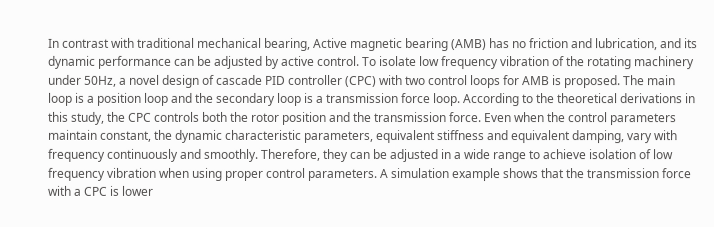In contrast with traditional mechanical bearing, Active magnetic bearing (AMB) has no friction and lubrication, and its dynamic performance can be adjusted by active control. To isolate low frequency vibration of the rotating machinery under 50Hz, a novel design of cascade PID controller (CPC) with two control loops for AMB is proposed. The main loop is a position loop and the secondary loop is a transmission force loop. According to the theoretical derivations in this study, the CPC controls both the rotor position and the transmission force. Even when the control parameters maintain constant, the dynamic characteristic parameters, equivalent stiffness and equivalent damping, vary with frequency continuously and smoothly. Therefore, they can be adjusted in a wide range to achieve isolation of low frequency vibration when using proper control parameters. A simulation example shows that the transmission force with a CPC is lower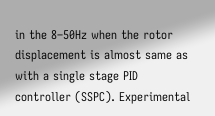in the 8–50Hz when the rotor displacement is almost same as with a single stage PID controller (SSPC). Experimental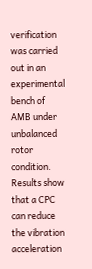verification was carried out in an experimental bench of AMB under unbalanced rotor condition. Results show that a CPC can reduce the vibration acceleration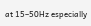at 15–50Hz especially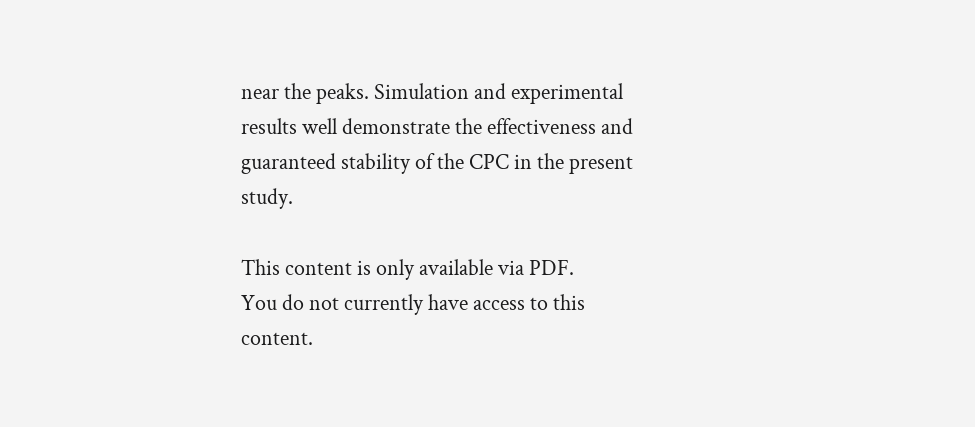near the peaks. Simulation and experimental results well demonstrate the effectiveness and guaranteed stability of the CPC in the present study.

This content is only available via PDF.
You do not currently have access to this content.